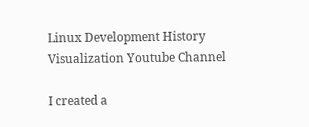Linux Development History Visualization Youtube Channel

I created a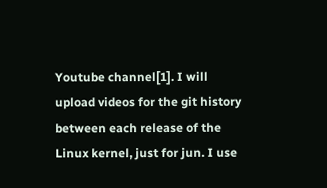Youtube channel[1]. I will upload videos for the git history between each release of the Linux kernel, just for jun. I use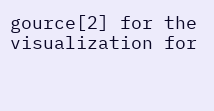gource[2] for the visualization for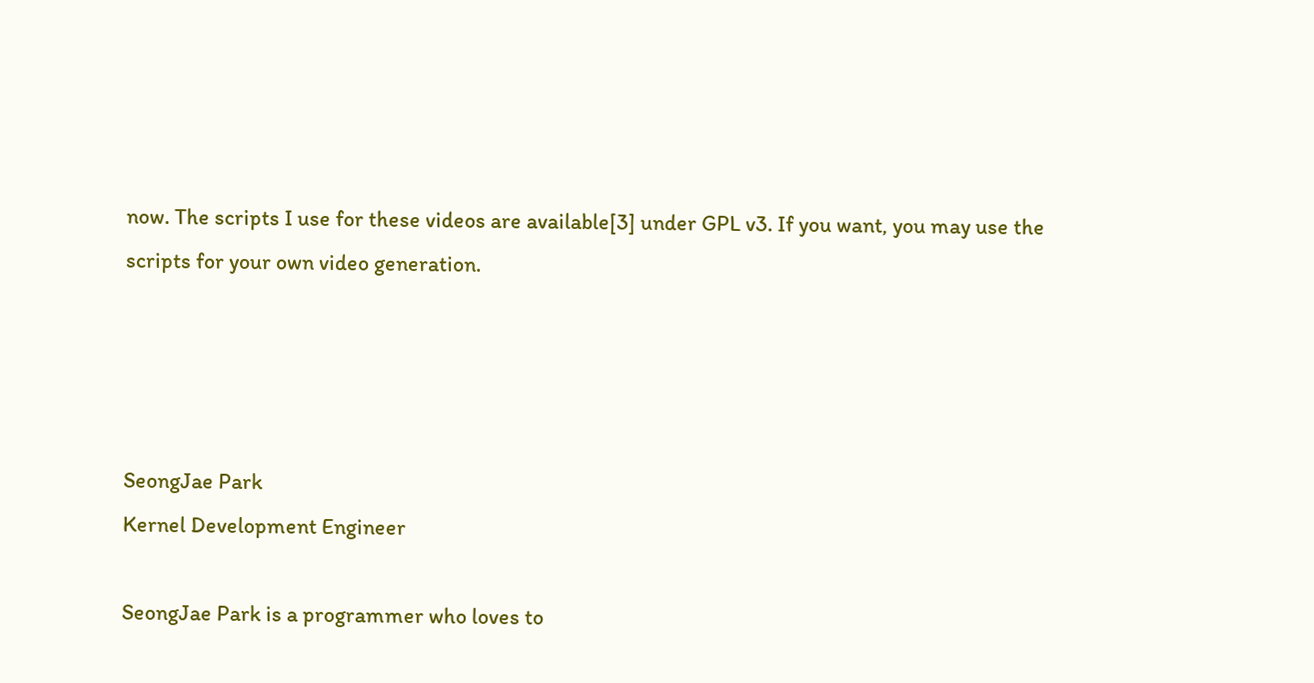now. The scripts I use for these videos are available[3] under GPL v3. If you want, you may use the scripts for your own video generation.




SeongJae Park
Kernel Development Engineer

SeongJae Park is a programmer who loves to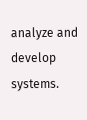analyze and develop systems.